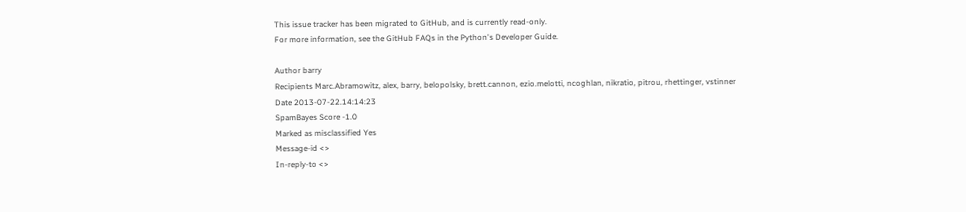This issue tracker has been migrated to GitHub, and is currently read-only.
For more information, see the GitHub FAQs in the Python's Developer Guide.

Author barry
Recipients Marc.Abramowitz, alex, barry, belopolsky, brett.cannon, ezio.melotti, ncoghlan, nikratio, pitrou, rhettinger, vstinner
Date 2013-07-22.14:14:23
SpamBayes Score -1.0
Marked as misclassified Yes
Message-id <>
In-reply-to <>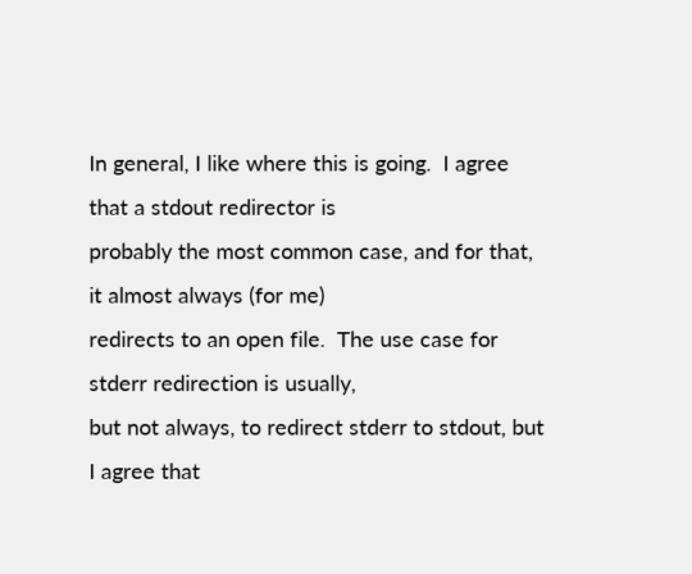In general, I like where this is going.  I agree that a stdout redirector is
probably the most common case, and for that, it almost always (for me)
redirects to an open file.  The use case for stderr redirection is usually,
but not always, to redirect stderr to stdout, but I agree that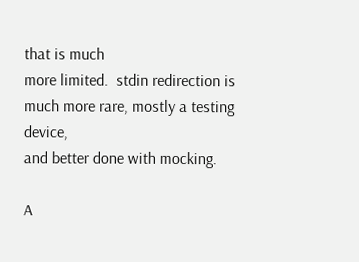that is much
more limited.  stdin redirection is much more rare, mostly a testing device,
and better done with mocking.

A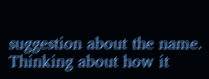suggestion about the name.  Thinking about how it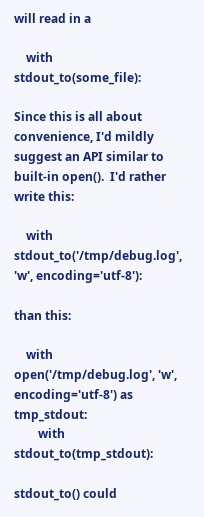will read in a

    with stdout_to(some_file):

Since this is all about convenience, I'd mildly suggest an API similar to
built-in open().  I'd rather write this:

    with stdout_to('/tmp/debug.log', 'w', encoding='utf-8'):

than this:

    with open('/tmp/debug.log', 'w', encoding='utf-8') as tmp_stdout:
        with stdout_to(tmp_stdout):

stdout_to() could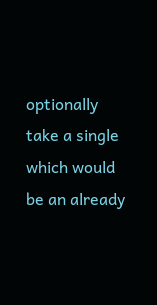optionally take a single which would be an already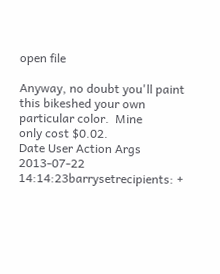open file

Anyway, no doubt you'll paint this bikeshed your own particular color.  Mine
only cost $0.02.
Date User Action Args
2013-07-22 14:14:23barrysetrecipients: +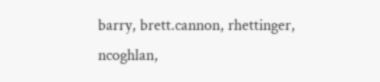barry, brett.cannon, rhettinger, ncoghlan,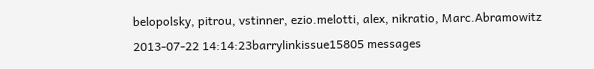belopolsky, pitrou, vstinner, ezio.melotti, alex, nikratio, Marc.Abramowitz
2013-07-22 14:14:23barrylinkissue15805 messages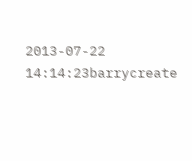2013-07-22 14:14:23barrycreate